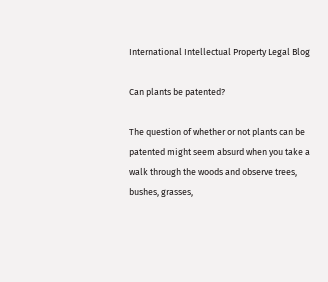International Intellectual Property Legal Blog

Can plants be patented?

The question of whether or not plants can be patented might seem absurd when you take a walk through the woods and observe trees, bushes, grasses,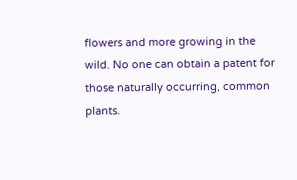flowers and more growing in the wild. No one can obtain a patent for those naturally occurring, common plants.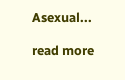Asexual...

read more